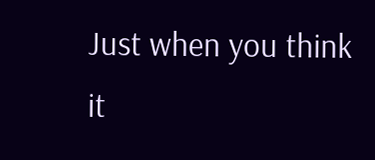Just when you think it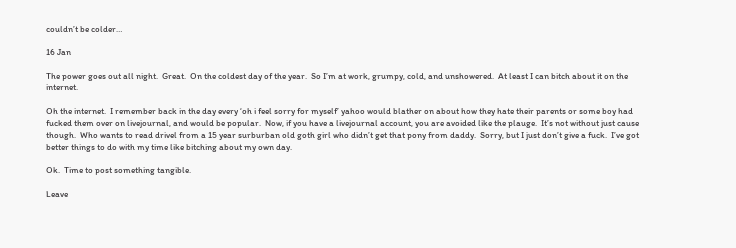couldn’t be colder…

16 Jan

The power goes out all night.  Great.  On the coldest day of the year.  So I’m at work, grumpy, cold, and unshowered.  At least I can bitch about it on the internet.

Oh the internet.  I remember back in the day every ‘oh i feel sorry for myself’ yahoo would blather on about how they hate their parents or some boy had fucked them over on livejournal, and would be popular.  Now, if you have a livejournal account, you are avoided like the plauge.  It’s not without just cause though.  Who wants to read drivel from a 15 year surburban old goth girl who didn’t get that pony from daddy.  Sorry, but I just don’t give a fuck.  I’ve got better things to do with my time like bitching about my own day.

Ok.  Time to post something tangible.

Leave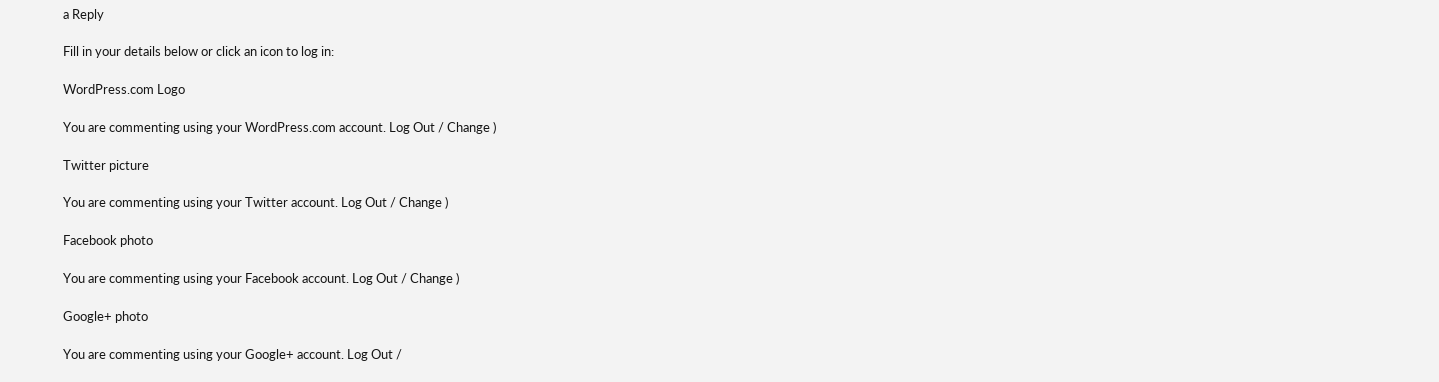a Reply

Fill in your details below or click an icon to log in:

WordPress.com Logo

You are commenting using your WordPress.com account. Log Out / Change )

Twitter picture

You are commenting using your Twitter account. Log Out / Change )

Facebook photo

You are commenting using your Facebook account. Log Out / Change )

Google+ photo

You are commenting using your Google+ account. Log Out /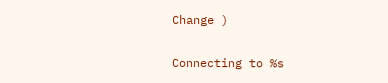Change )

Connecting to %s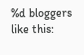%d bloggers like this: